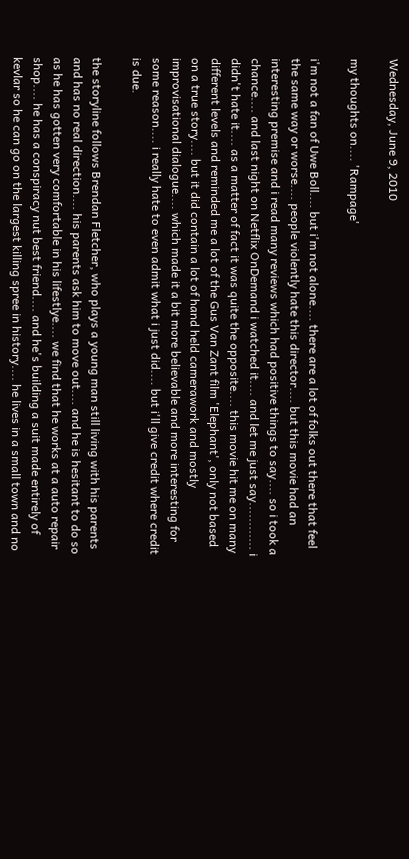Wednesday, June 9, 2010

my thoughts on.... 'Rampage'

i'm not a fan of Uwe Boll.... but i'm not alone.... there are a lot of folks out there that feel the same way or worse.... people violently hate this director.... but this movie had an interesting premise and i read many reviews which had positive things to say.... so i took a chance.... and last night on Netflix OnDemand i watched it.... and let me just say............ i didn't hate it.... as a matter of fact it was quite the opposite.... this movie hit me on many different levels and reminded me a lot of the Gus Van Zant film 'Elephant', only not based on a true story.... but it did contain a lot of hand held camerawork and mostly improvisational dialogue.... which made it a bit more believable and more interesting for some reason.... i really hate to even admit what i just did.... but i'll give credit where credit is due.

the storyline follows Brendan Fletcher, who plays a young man still living with his parents and has no real direction.... his parents ask him to move out.... and he is hesitant to do so as he has gotten very comfortable in his lifestlye.... we find that he works at a auto repair shop.... he has a conspiracy nut best friend.... and he's building a suit made entirely of kevlar so he can go on the largest killing spree in history.... he lives in a small town and no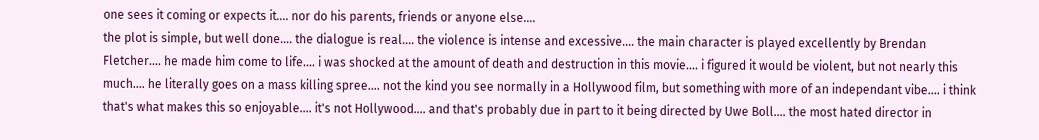one sees it coming or expects it.... nor do his parents, friends or anyone else....
the plot is simple, but well done.... the dialogue is real.... the violence is intense and excessive.... the main character is played excellently by Brendan Fletcher.... he made him come to life.... i was shocked at the amount of death and destruction in this movie.... i figured it would be violent, but not nearly this much.... he literally goes on a mass killing spree.... not the kind you see normally in a Hollywood film, but something with more of an independant vibe.... i think that's what makes this so enjoyable.... it's not Hollywood.... and that's probably due in part to it being directed by Uwe Boll.... the most hated director in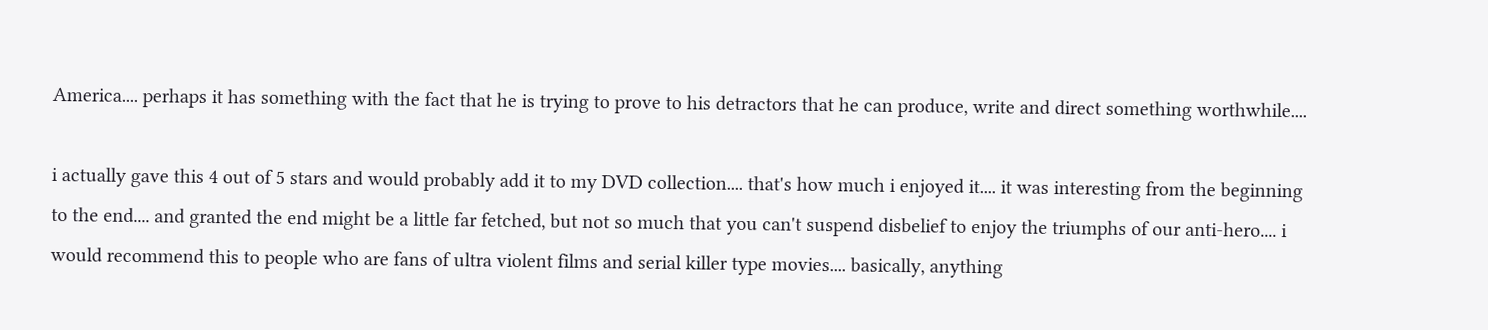America.... perhaps it has something with the fact that he is trying to prove to his detractors that he can produce, write and direct something worthwhile....

i actually gave this 4 out of 5 stars and would probably add it to my DVD collection.... that's how much i enjoyed it.... it was interesting from the beginning to the end.... and granted the end might be a little far fetched, but not so much that you can't suspend disbelief to enjoy the triumphs of our anti-hero.... i would recommend this to people who are fans of ultra violent films and serial killer type movies.... basically, anything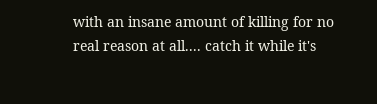with an insane amount of killing for no real reason at all.... catch it while it's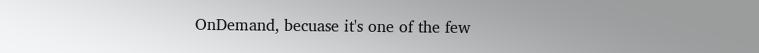OnDemand, becuase it's one of the few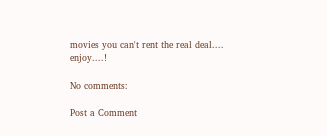movies you can't rent the real deal.... enjoy....!

No comments:

Post a Comment